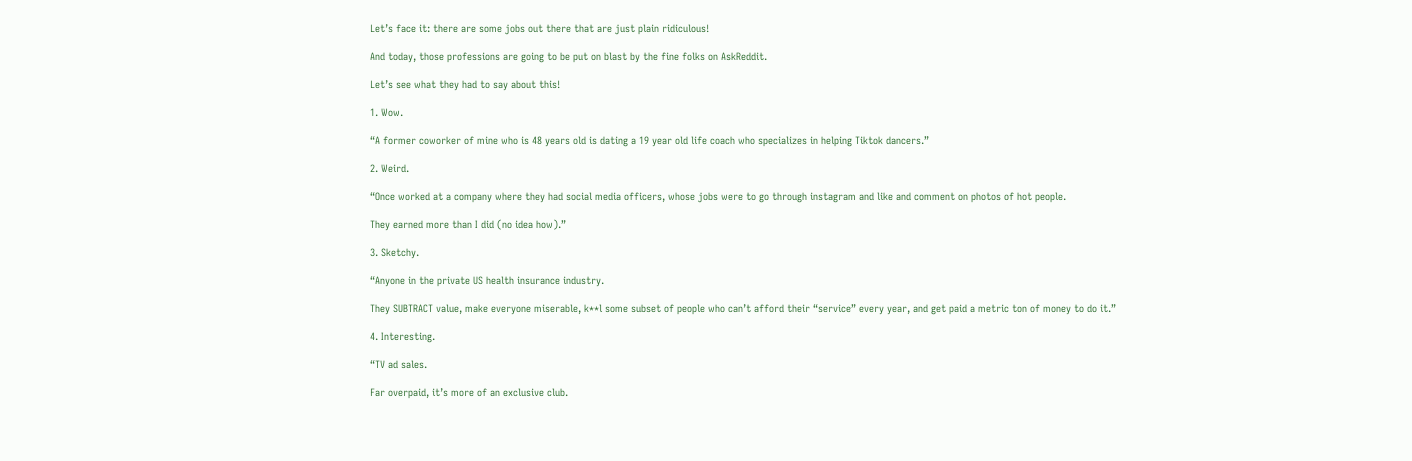Let’s face it: there are some jobs out there that are just plain ridiculous!

And today, those professions are going to be put on blast by the fine folks on AskReddit.

Let’s see what they had to say about this!

1. Wow.

“A former coworker of mine who is 48 years old is dating a 19 year old life coach who specializes in helping Tiktok dancers.”

2. Weird.

“Once worked at a company where they had social media officers, whose jobs were to go through instagram and like and comment on photos of hot people.

They earned more than I did (no idea how).”

3. Sketchy.

“Anyone in the private US health insurance industry.

They SUBTRACT value, make everyone miserable, k**l some subset of people who can’t afford their “service” every year, and get paid a metric ton of money to do it.”

4. Interesting.

“TV ad sales.

Far overpaid, it’s more of an exclusive club.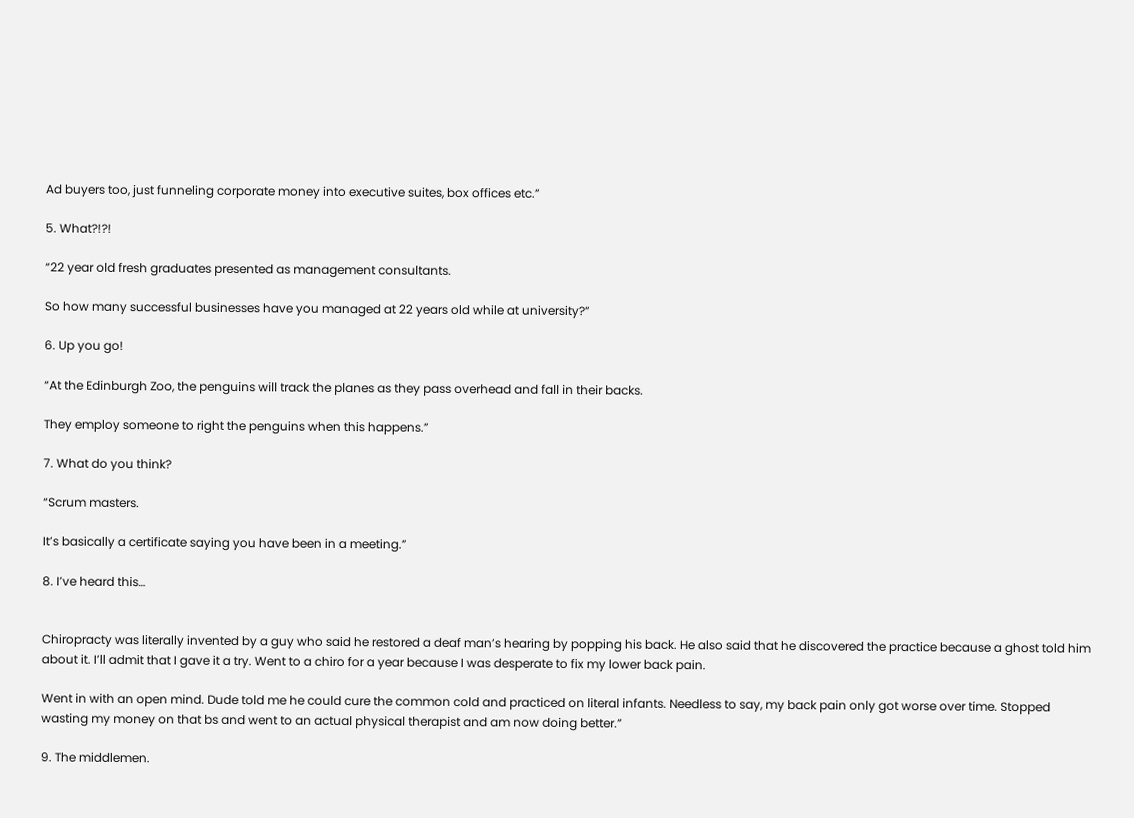Ad buyers too, just funneling corporate money into executive suites, box offices etc.”

5. What?!?!

“22 year old fresh graduates presented as management consultants.

So how many successful businesses have you managed at 22 years old while at university?”

6. Up you go!

“At the Edinburgh Zoo, the penguins will track the planes as they pass overhead and fall in their backs.

They employ someone to right the penguins when this happens.”

7. What do you think?

“Scrum masters.

It’s basically a certificate saying you have been in a meeting.”

8. I’ve heard this…


Chiropracty was literally invented by a guy who said he restored a deaf man’s hearing by popping his back. He also said that he discovered the practice because a ghost told him about it. I’ll admit that I gave it a try. Went to a chiro for a year because I was desperate to fix my lower back pain.

Went in with an open mind. Dude told me he could cure the common cold and practiced on literal infants. Needless to say, my back pain only got worse over time. Stopped wasting my money on that bs and went to an actual physical therapist and am now doing better.”

9. The middlemen.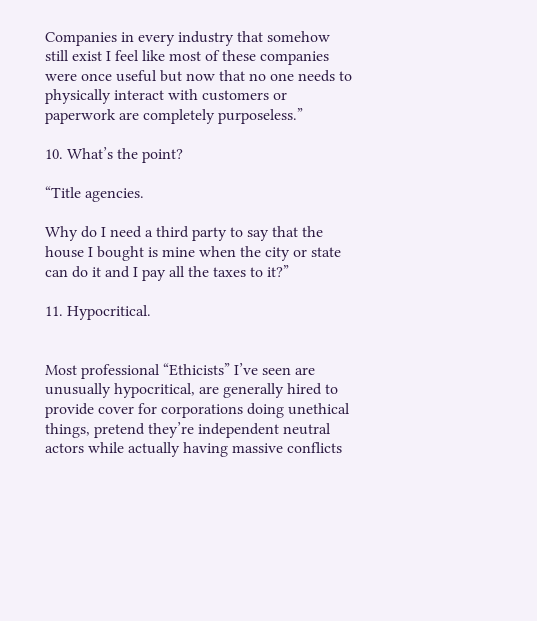Companies in every industry that somehow still exist I feel like most of these companies were once useful but now that no one needs to physically interact with customers or paperwork are completely purposeless.”

10. What’s the point?

“Title agencies.

Why do I need a third party to say that the house I bought is mine when the city or state can do it and I pay all the taxes to it?”

11. Hypocritical.


Most professional “Ethicists” I’ve seen are unusually hypocritical, are generally hired to provide cover for corporations doing unethical things, pretend they’re independent neutral actors while actually having massive conflicts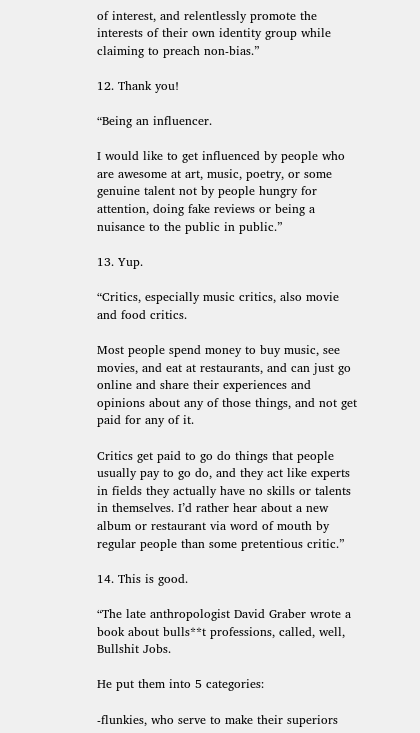of interest, and relentlessly promote the interests of their own identity group while claiming to preach non-bias.”

12. Thank you!

“Being an influencer.

I would like to get influenced by people who are awesome at art, music, poetry, or some genuine talent not by people hungry for attention, doing fake reviews or being a nuisance to the public in public.”

13. Yup.

“Critics, especially music critics, also movie and food critics.

Most people spend money to buy music, see movies, and eat at restaurants, and can just go online and share their experiences and opinions about any of those things, and not get paid for any of it.

Critics get paid to go do things that people usually pay to go do, and they act like experts in fields they actually have no skills or talents in themselves. I’d rather hear about a new album or restaurant via word of mouth by regular people than some pretentious critic.”

14. This is good.

“The late anthropologist David Graber wrote a book about bulls**t professions, called, well, Bullshit Jobs.

He put them into 5 categories:

-flunkies, who serve to make their superiors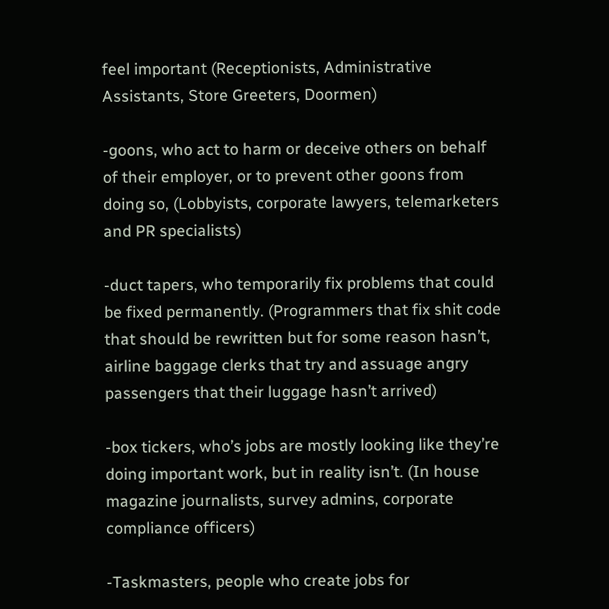feel important (Receptionists, Administrative Assistants, Store Greeters, Doormen)

-goons, who act to harm or deceive others on behalf of their employer, or to prevent other goons from doing so, (Lobbyists, corporate lawyers, telemarketers and PR specialists)

-duct tapers, who temporarily fix problems that could be fixed permanently. (Programmers that fix shit code that should be rewritten but for some reason hasn’t, airline baggage clerks that try and assuage angry passengers that their luggage hasn’t arrived)

-box tickers, who’s jobs are mostly looking like they’re doing important work, but in reality isn’t. (In house magazine journalists, survey admins, corporate compliance officers)

-Taskmasters, people who create jobs for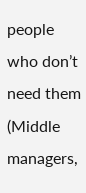people who don’t need them (Middle managers,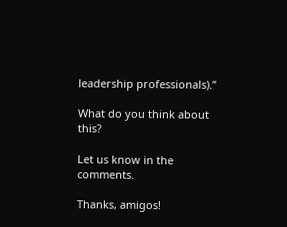leadership professionals).”

What do you think about this?

Let us know in the comments.

Thanks, amigos!